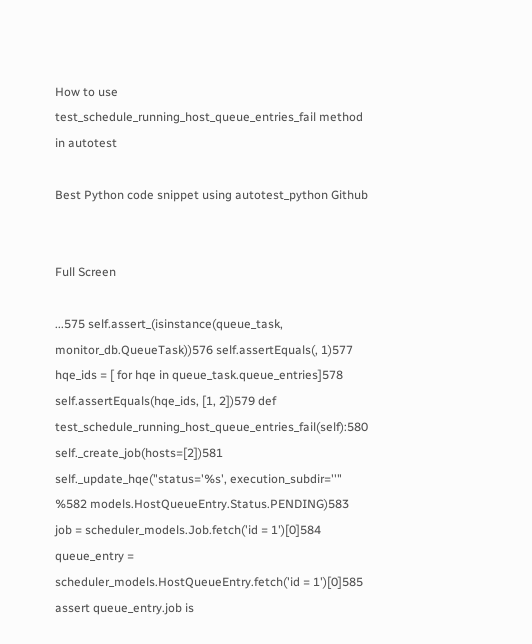How to use test_schedule_running_host_queue_entries_fail method in autotest

Best Python code snippet using autotest_python Github


Full Screen

...575 self.assert_(isinstance(queue_task, monitor_db.QueueTask))576 self.assertEquals(, 1)577 hqe_ids = [ for hqe in queue_task.queue_entries]578 self.assertEquals(hqe_ids, [1, 2])579 def test_schedule_running_host_queue_entries_fail(self):580 self._create_job(hosts=[2])581 self._update_hqe("status='%s', execution_subdir=''" %582 models.HostQueueEntry.Status.PENDING)583 job = scheduler_models.Job.fetch('id = 1')[0]584 queue_entry = scheduler_models.HostQueueEntry.fetch('id = 1')[0]585 assert queue_entry.job is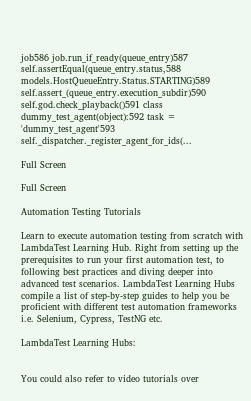job586 job.run_if_ready(queue_entry)587 self.assertEqual(queue_entry.status,588 models.HostQueueEntry.Status.STARTING)589 self.assert_(queue_entry.execution_subdir)590 self.god.check_playback()591 class dummy_test_agent(object):592 task = 'dummy_test_agent'593 self._dispatcher._register_agent_for_ids(...

Full Screen

Full Screen

Automation Testing Tutorials

Learn to execute automation testing from scratch with LambdaTest Learning Hub. Right from setting up the prerequisites to run your first automation test, to following best practices and diving deeper into advanced test scenarios. LambdaTest Learning Hubs compile a list of step-by-step guides to help you be proficient with different test automation frameworks i.e. Selenium, Cypress, TestNG etc.

LambdaTest Learning Hubs:


You could also refer to video tutorials over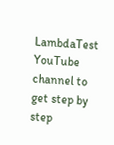LambdaTest YouTube channel to get step by step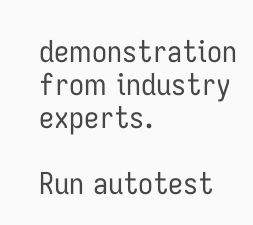demonstration from industry experts.

Run autotest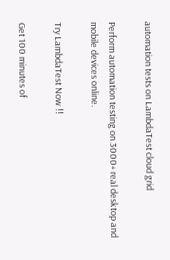automation tests on LambdaTest cloud grid

Perform automation testing on 3000+ real desktop and mobile devices online.

Try LambdaTest Now !!

Get 100 minutes of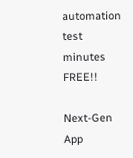automation test minutes FREE!!

Next-Gen App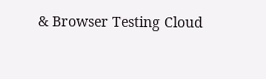& Browser Testing Cloud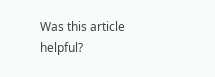Was this article helpful?